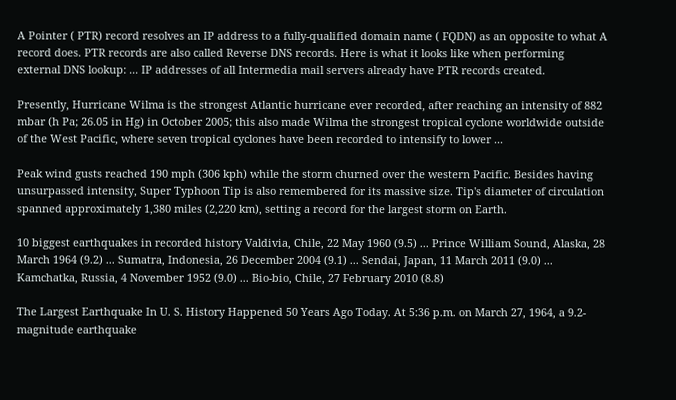A Pointer ( PTR) record resolves an IP address to a fully-qualified domain name ( FQDN) as an opposite to what A record does. PTR records are also called Reverse DNS records. Here is what it looks like when performing external DNS lookup: ... IP addresses of all Intermedia mail servers already have PTR records created.

Presently, Hurricane Wilma is the strongest Atlantic hurricane ever recorded, after reaching an intensity of 882 mbar (h Pa; 26.05 in Hg) in October 2005; this also made Wilma the strongest tropical cyclone worldwide outside of the West Pacific, where seven tropical cyclones have been recorded to intensify to lower ...

Peak wind gusts reached 190 mph (306 kph) while the storm churned over the western Pacific. Besides having unsurpassed intensity, Super Typhoon Tip is also remembered for its massive size. Tip's diameter of circulation spanned approximately 1,380 miles (2,220 km), setting a record for the largest storm on Earth.

10 biggest earthquakes in recorded history Valdivia, Chile, 22 May 1960 (9.5) ... Prince William Sound, Alaska, 28 March 1964 (9.2) ... Sumatra, Indonesia, 26 December 2004 (9.1) ... Sendai, Japan, 11 March 2011 (9.0) ... Kamchatka, Russia, 4 November 1952 (9.0) ... Bio-bio, Chile, 27 February 2010 (8.8)

The Largest Earthquake In U. S. History Happened 50 Years Ago Today. At 5:36 p.m. on March 27, 1964, a 9.2-magnitude earthquake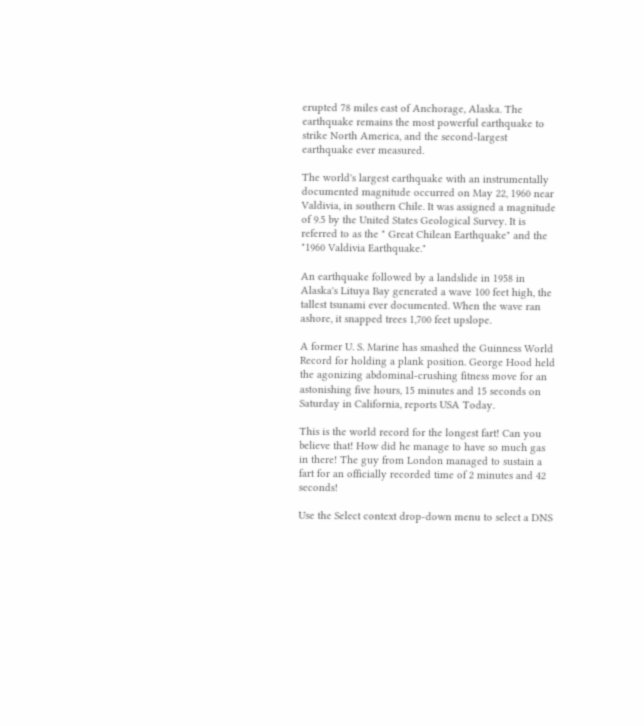erupted 78 miles east of Anchorage, Alaska. The earthquake remains the most powerful earthquake to strike North America, and the second-largest earthquake ever measured.

The world's largest earthquake with an instrumentally documented magnitude occurred on May 22, 1960 near Valdivia, in southern Chile. It was assigned a magnitude of 9.5 by the United States Geological Survey. It is referred to as the " Great Chilean Earthquake" and the "1960 Valdivia Earthquake."

An earthquake followed by a landslide in 1958 in Alaska's Lituya Bay generated a wave 100 feet high, the tallest tsunami ever documented. When the wave ran ashore, it snapped trees 1,700 feet upslope.

A former U. S. Marine has smashed the Guinness World Record for holding a plank position. George Hood held the agonizing abdominal-crushing fitness move for an astonishing five hours, 15 minutes and 15 seconds on Saturday in California, reports USA Today.

This is the world record for the longest fart! Can you believe that! How did he manage to have so much gas in there! The guy from London managed to sustain a fart for an officially recorded time of 2 minutes and 42 seconds!

Use the Select context drop-down menu to select a DNS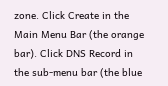zone. Click Create in the Main Menu Bar (the orange bar). Click DNS Record in the sub-menu bar (the blue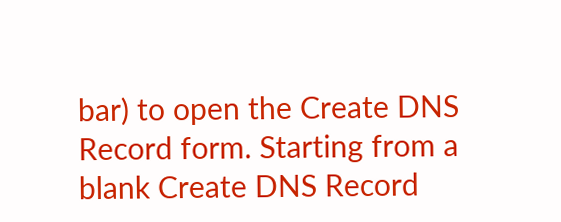bar) to open the Create DNS Record form. Starting from a blank Create DNS Record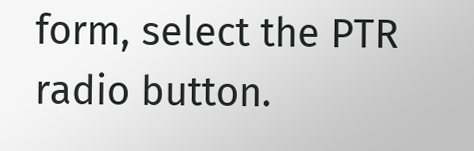form, select the PTR radio button.